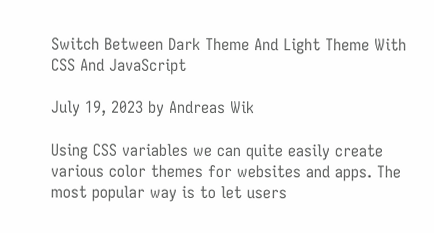Switch Between Dark Theme And Light Theme With CSS And JavaScript

July 19, 2023 by Andreas Wik

Using CSS variables we can quite easily create various color themes for websites and apps. The most popular way is to let users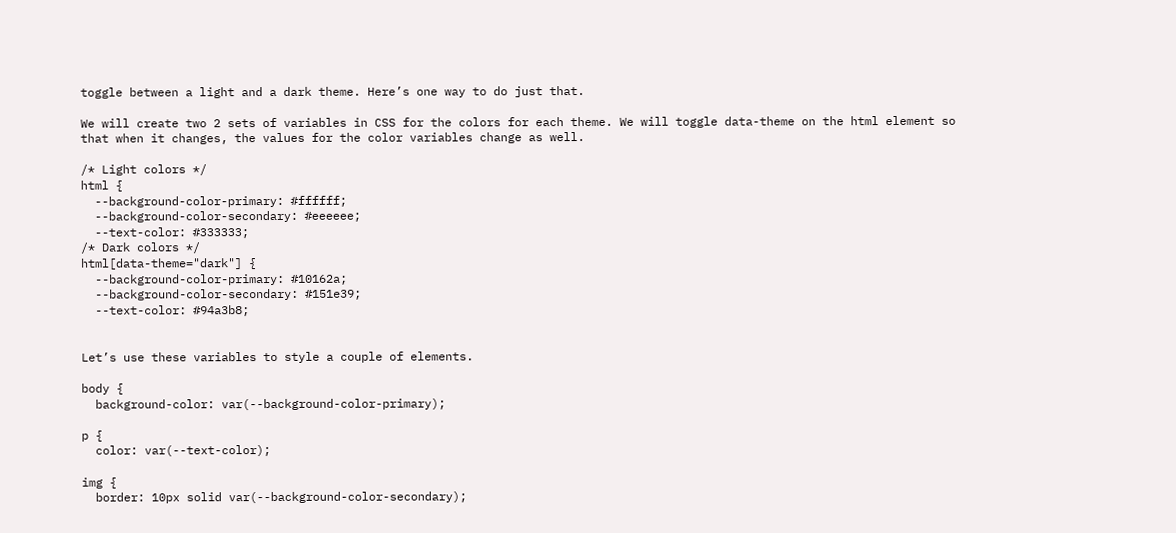toggle between a light and a dark theme. Here’s one way to do just that.

We will create two 2 sets of variables in CSS for the colors for each theme. We will toggle data-theme on the html element so that when it changes, the values for the color variables change as well.

/* Light colors */
html {
  --background-color-primary: #ffffff;
  --background-color-secondary: #eeeeee;
  --text-color: #333333;
/* Dark colors */
html[data-theme="dark"] {
  --background-color-primary: #10162a;
  --background-color-secondary: #151e39;
  --text-color: #94a3b8;


Let’s use these variables to style a couple of elements.

body {
  background-color: var(--background-color-primary);

p {
  color: var(--text-color);

img {
  border: 10px solid var(--background-color-secondary);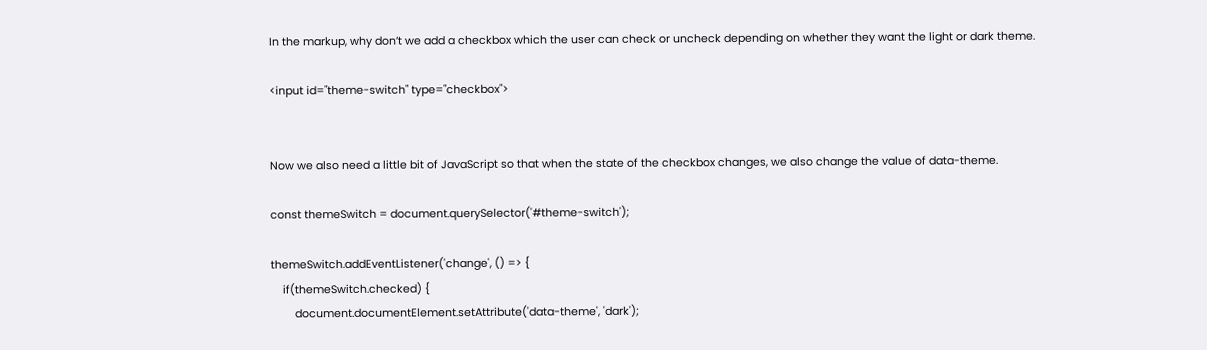In the markup, why don’t we add a checkbox which the user can check or uncheck depending on whether they want the light or dark theme.

<input id="theme-switch" type="checkbox">


Now we also need a little bit of JavaScript so that when the state of the checkbox changes, we also change the value of data-theme.

const themeSwitch = document.querySelector('#theme-switch');

themeSwitch.addEventListener('change', () => {
    if(themeSwitch.checked) {
        document.documentElement.setAttribute('data-theme', 'dark');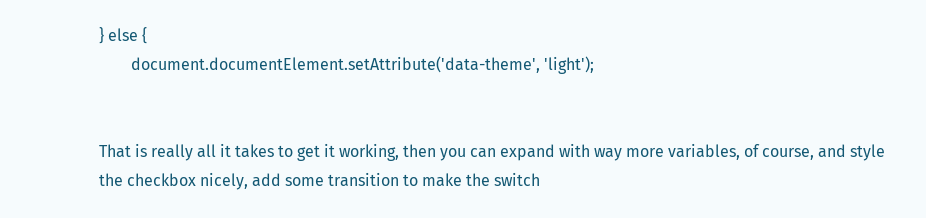} else {
        document.documentElement.setAttribute('data-theme', 'light');


That is really all it takes to get it working, then you can expand with way more variables, of course, and style the checkbox nicely, add some transition to make the switch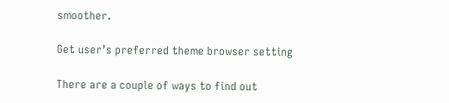smoother.

Get user’s preferred theme browser setting

There are a couple of ways to find out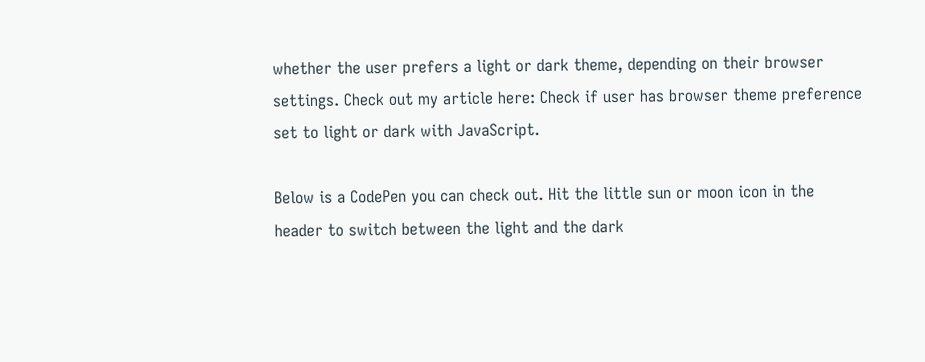whether the user prefers a light or dark theme, depending on their browser settings. Check out my article here: Check if user has browser theme preference set to light or dark with JavaScript.

Below is a CodePen you can check out. Hit the little sun or moon icon in the header to switch between the light and the dark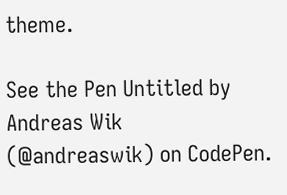theme.

See the Pen Untitled by Andreas Wik (@andreaswik) on CodePen.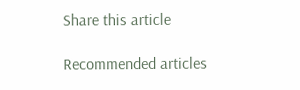Share this article

Recommended articles